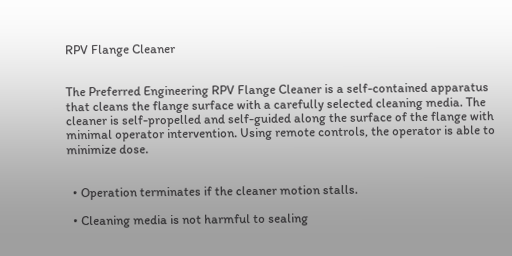RPV Flange Cleaner


The Preferred Engineering RPV Flange Cleaner is a self-contained apparatus that cleans the flange surface with a carefully selected cleaning media. The cleaner is self-propelled and self-guided along the surface of the flange with minimal operator intervention. Using remote controls, the operator is able to minimize dose.


  • Operation terminates if the cleaner motion stalls.

  • Cleaning media is not harmful to sealing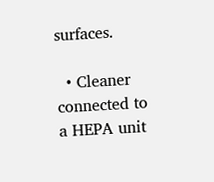surfaces.

  • Cleaner connected to a HEPA unit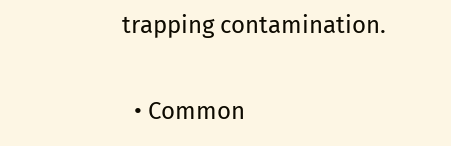trapping contamination.

  • Common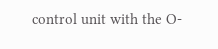control unit with the O-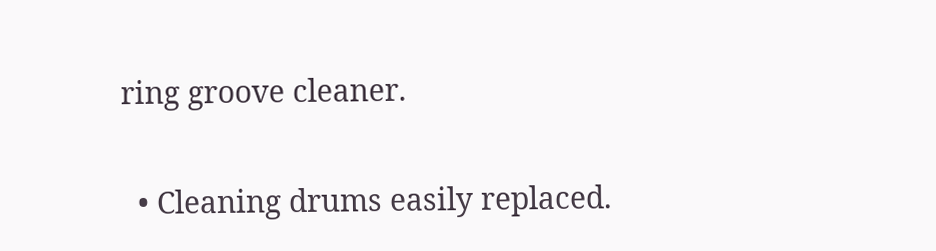ring groove cleaner.

  • Cleaning drums easily replaced.